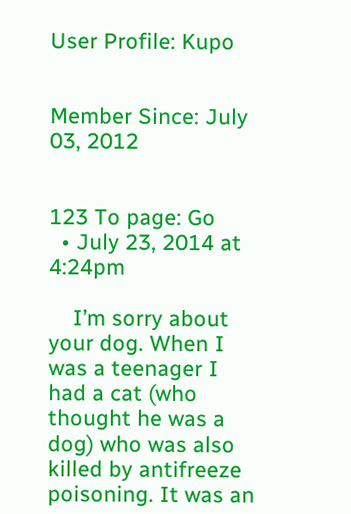User Profile: Kupo


Member Since: July 03, 2012


123 To page: Go
  • July 23, 2014 at 4:24pm

    I’m sorry about your dog. When I was a teenager I had a cat (who thought he was a dog) who was also killed by antifreeze poisoning. It was an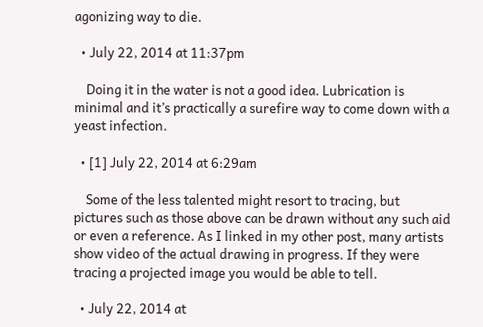agonizing way to die.

  • July 22, 2014 at 11:37pm

    Doing it in the water is not a good idea. Lubrication is minimal and it’s practically a surefire way to come down with a yeast infection.

  • [1] July 22, 2014 at 6:29am

    Some of the less talented might resort to tracing, but pictures such as those above can be drawn without any such aid or even a reference. As I linked in my other post, many artists show video of the actual drawing in progress. If they were tracing a projected image you would be able to tell.

  • July 22, 2014 at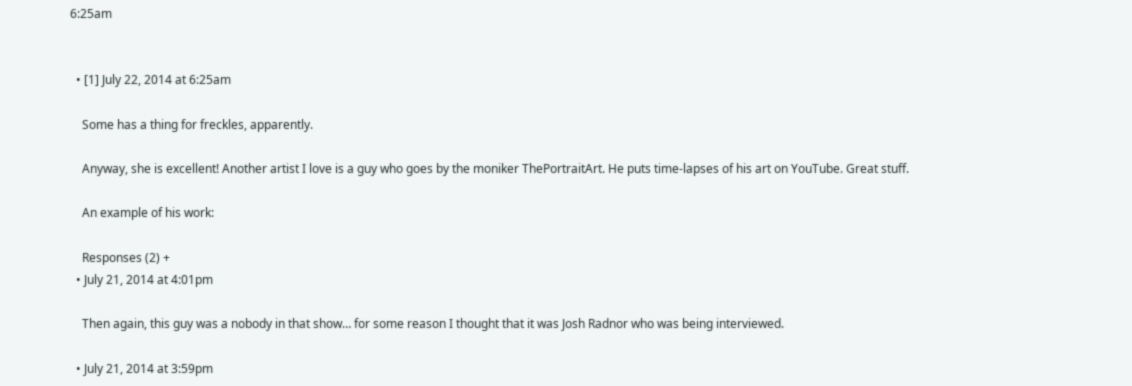6:25am


  • [1] July 22, 2014 at 6:25am

    Some has a thing for freckles, apparently.

    Anyway, she is excellent! Another artist I love is a guy who goes by the moniker ThePortraitArt. He puts time-lapses of his art on YouTube. Great stuff.

    An example of his work:

    Responses (2) +
  • July 21, 2014 at 4:01pm

    Then again, this guy was a nobody in that show… for some reason I thought that it was Josh Radnor who was being interviewed.

  • July 21, 2014 at 3:59pm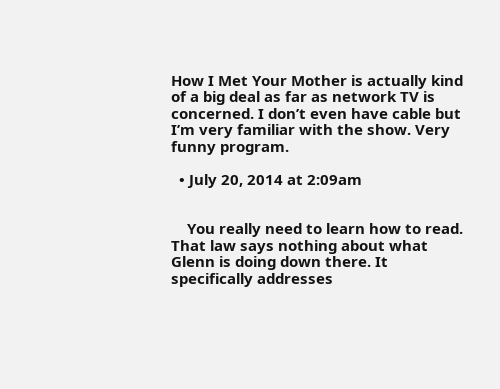How I Met Your Mother is actually kind of a big deal as far as network TV is concerned. I don’t even have cable but I’m very familiar with the show. Very funny program.

  • July 20, 2014 at 2:09am


    You really need to learn how to read. That law says nothing about what Glenn is doing down there. It specifically addresses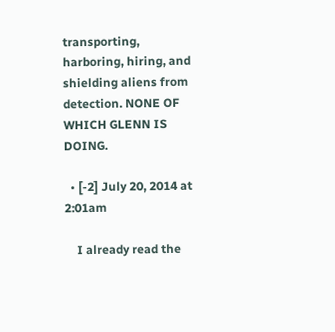transporting, harboring, hiring, and shielding aliens from detection. NONE OF WHICH GLENN IS DOING.

  • [-2] July 20, 2014 at 2:01am

    I already read the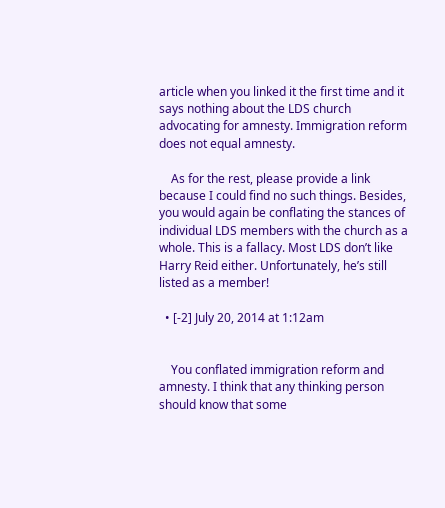article when you linked it the first time and it says nothing about the LDS church advocating for amnesty. Immigration reform does not equal amnesty.

    As for the rest, please provide a link because I could find no such things. Besides, you would again be conflating the stances of individual LDS members with the church as a whole. This is a fallacy. Most LDS don’t like Harry Reid either. Unfortunately, he’s still listed as a member!

  • [-2] July 20, 2014 at 1:12am


    You conflated immigration reform and amnesty. I think that any thinking person should know that some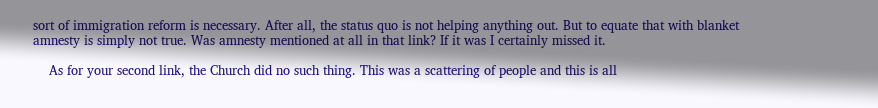sort of immigration reform is necessary. After all, the status quo is not helping anything out. But to equate that with blanket amnesty is simply not true. Was amnesty mentioned at all in that link? If it was I certainly missed it.

    As for your second link, the Church did no such thing. This was a scattering of people and this is all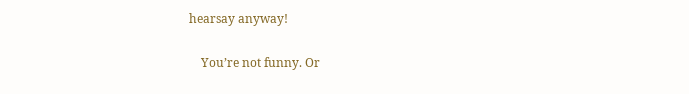hearsay anyway!

    You’re not funny. Or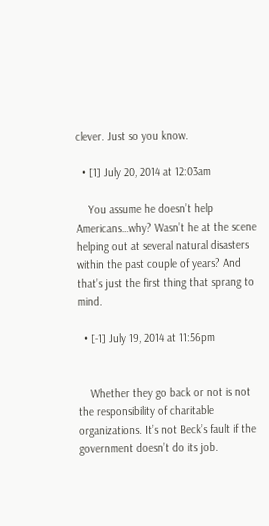clever. Just so you know.

  • [1] July 20, 2014 at 12:03am

    You assume he doesn’t help Americans…why? Wasn’t he at the scene helping out at several natural disasters within the past couple of years? And that’s just the first thing that sprang to mind.

  • [-1] July 19, 2014 at 11:56pm


    Whether they go back or not is not the responsibility of charitable organizations. It’s not Beck’s fault if the government doesn’t do its job.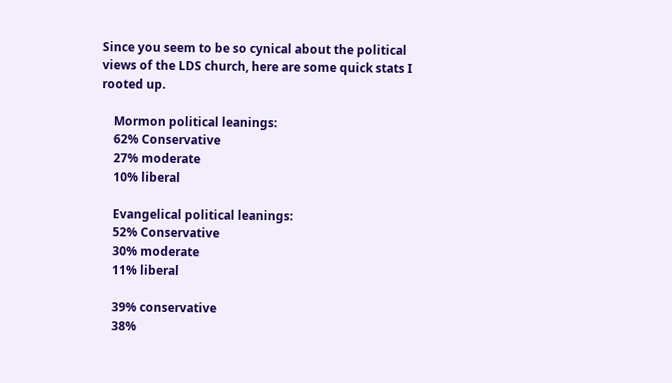Since you seem to be so cynical about the political views of the LDS church, here are some quick stats I rooted up.

    Mormon political leanings:
    62% Conservative
    27% moderate
    10% liberal

    Evangelical political leanings:
    52% Conservative
    30% moderate
    11% liberal

    39% conservative
    38%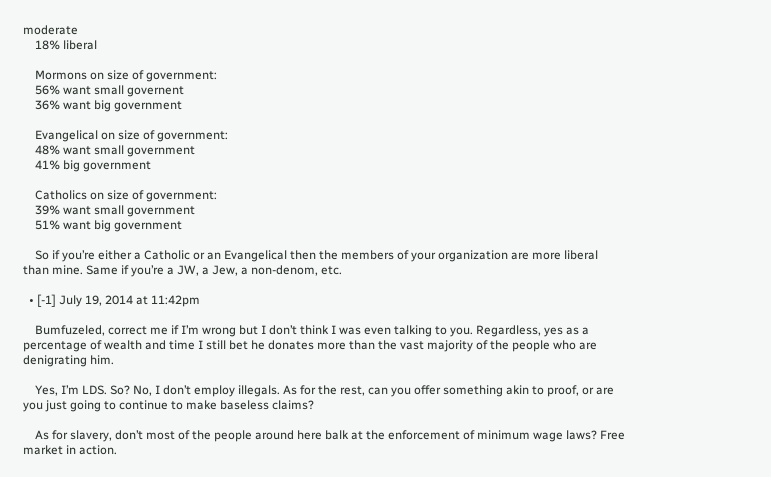moderate
    18% liberal

    Mormons on size of government:
    56% want small governent
    36% want big government

    Evangelical on size of government:
    48% want small government
    41% big government

    Catholics on size of government:
    39% want small government
    51% want big government

    So if you’re either a Catholic or an Evangelical then the members of your organization are more liberal than mine. Same if you’re a JW, a Jew, a non-denom, etc.

  • [-1] July 19, 2014 at 11:42pm

    Bumfuzeled, correct me if I’m wrong but I don’t think I was even talking to you. Regardless, yes as a percentage of wealth and time I still bet he donates more than the vast majority of the people who are denigrating him.

    Yes, I’m LDS. So? No, I don’t employ illegals. As for the rest, can you offer something akin to proof, or are you just going to continue to make baseless claims?

    As for slavery, don’t most of the people around here balk at the enforcement of minimum wage laws? Free market in action.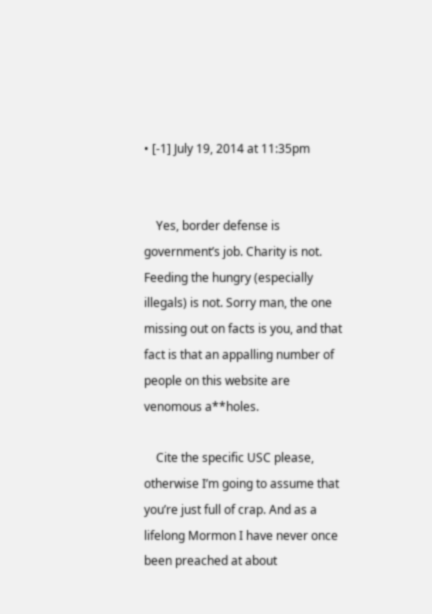• [-1] July 19, 2014 at 11:35pm


    Yes, border defense is government’s job. Charity is not. Feeding the hungry (especially illegals) is not. Sorry man, the one missing out on facts is you, and that fact is that an appalling number of people on this website are venomous a**holes.

    Cite the specific USC please, otherwise I’m going to assume that you’re just full of crap. And as a lifelong Mormon I have never once been preached at about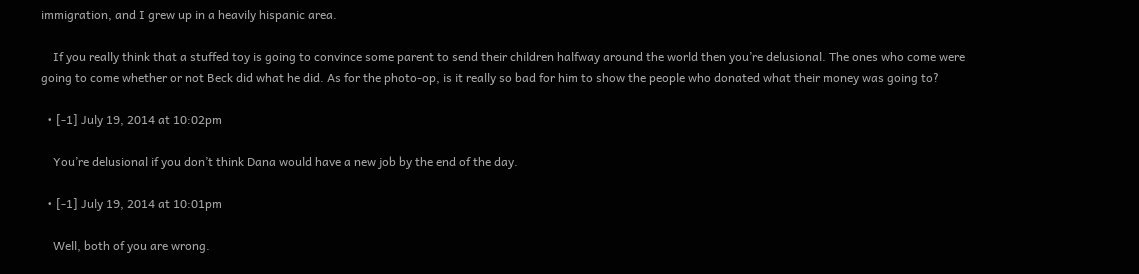immigration, and I grew up in a heavily hispanic area.

    If you really think that a stuffed toy is going to convince some parent to send their children halfway around the world then you’re delusional. The ones who come were going to come whether or not Beck did what he did. As for the photo-op, is it really so bad for him to show the people who donated what their money was going to?

  • [-1] July 19, 2014 at 10:02pm

    You’re delusional if you don’t think Dana would have a new job by the end of the day.

  • [-1] July 19, 2014 at 10:01pm

    Well, both of you are wrong.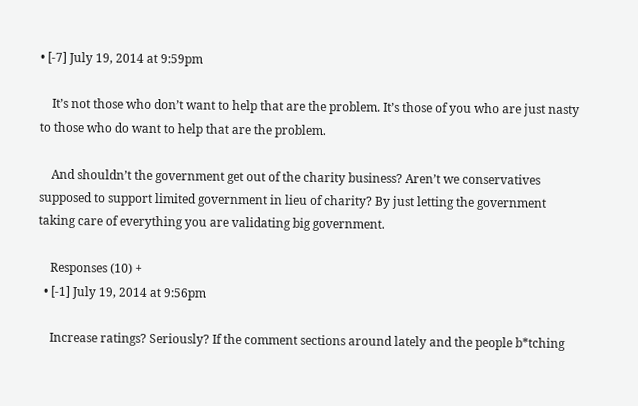• [-7] July 19, 2014 at 9:59pm

    It’s not those who don’t want to help that are the problem. It’s those of you who are just nasty to those who do want to help that are the problem.

    And shouldn’t the government get out of the charity business? Aren’t we conservatives supposed to support limited government in lieu of charity? By just letting the government taking care of everything you are validating big government.

    Responses (10) +
  • [-1] July 19, 2014 at 9:56pm

    Increase ratings? Seriously? If the comment sections around lately and the people b*tching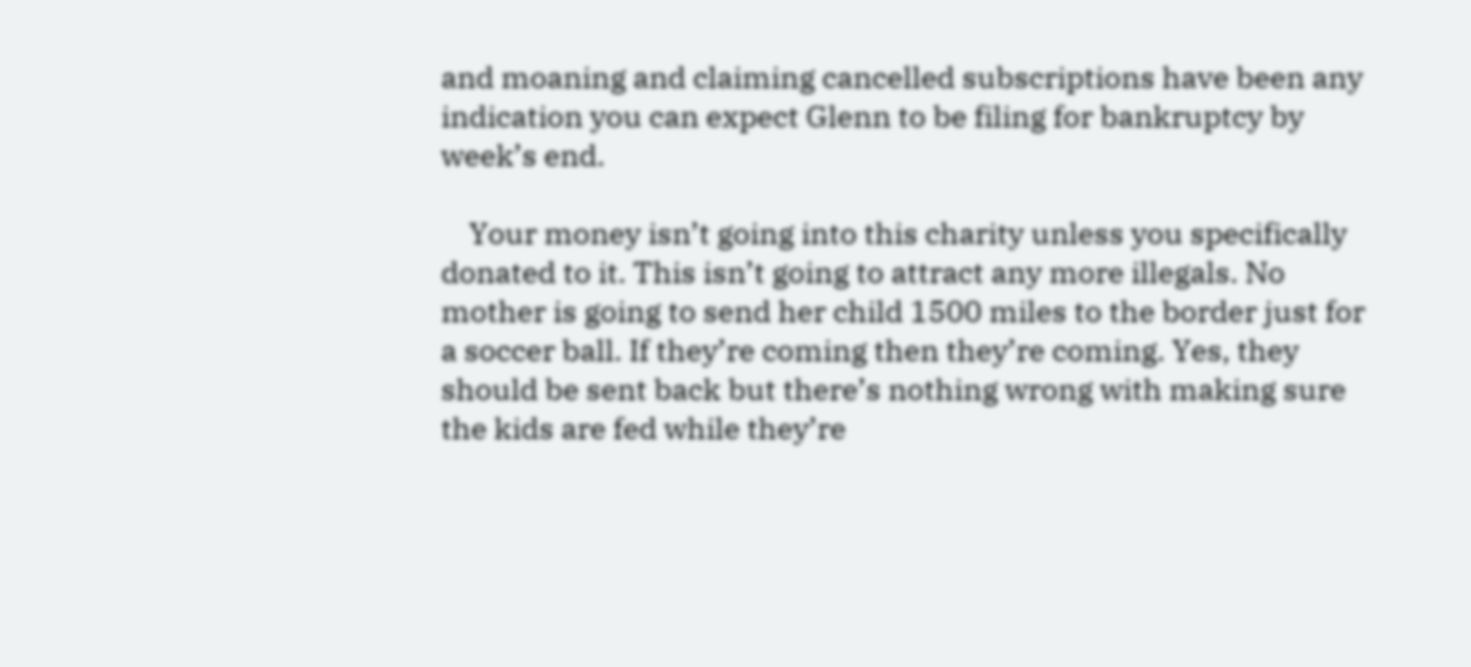and moaning and claiming cancelled subscriptions have been any indication you can expect Glenn to be filing for bankruptcy by week’s end.

    Your money isn’t going into this charity unless you specifically donated to it. This isn’t going to attract any more illegals. No mother is going to send her child 1500 miles to the border just for a soccer ball. If they’re coming then they’re coming. Yes, they should be sent back but there’s nothing wrong with making sure the kids are fed while they’re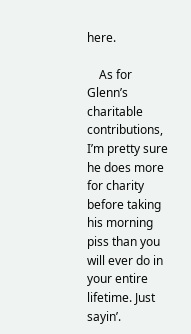here.

    As for Glenn’s charitable contributions, I’m pretty sure he does more for charity before taking his morning piss than you will ever do in your entire lifetime. Just sayin’.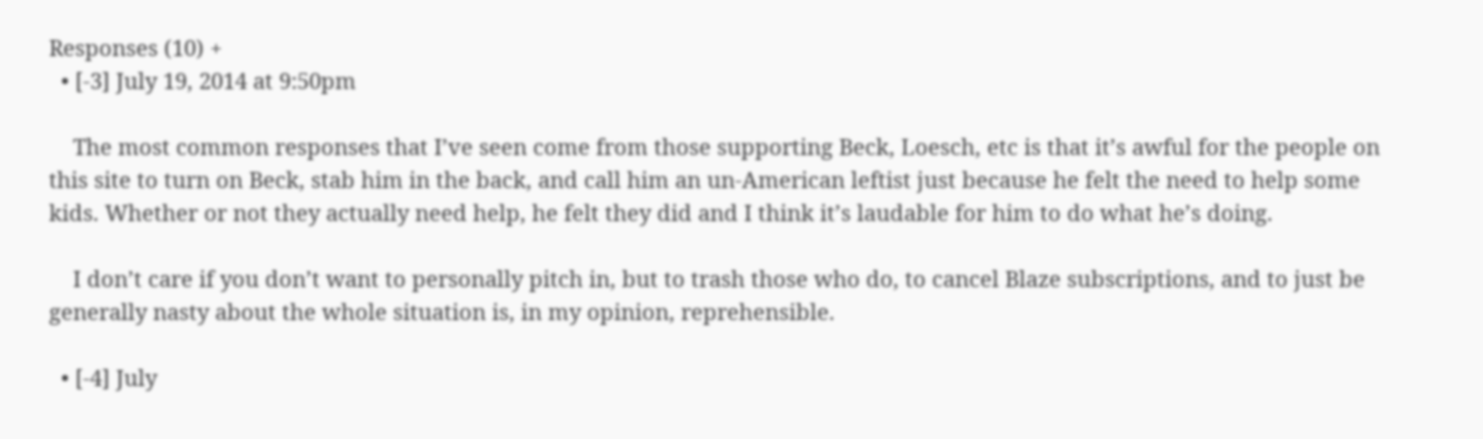Responses (10) +
  • [-3] July 19, 2014 at 9:50pm

    The most common responses that I’ve seen come from those supporting Beck, Loesch, etc is that it’s awful for the people on this site to turn on Beck, stab him in the back, and call him an un-American leftist just because he felt the need to help some kids. Whether or not they actually need help, he felt they did and I think it’s laudable for him to do what he’s doing.

    I don’t care if you don’t want to personally pitch in, but to trash those who do, to cancel Blaze subscriptions, and to just be generally nasty about the whole situation is, in my opinion, reprehensible.

  • [-4] July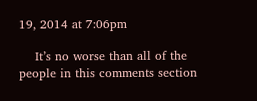19, 2014 at 7:06pm

    It’s no worse than all of the people in this comments section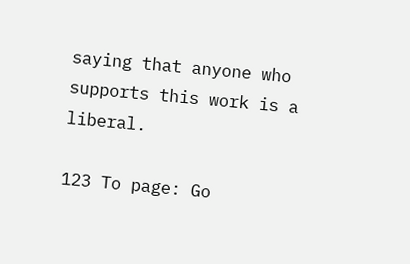saying that anyone who supports this work is a liberal.

123 To page: Go